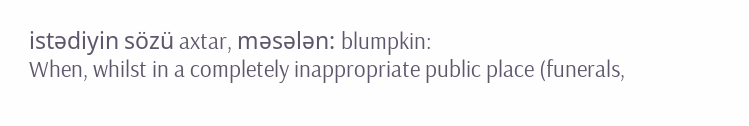istədiyin sözü axtar, məsələn: blumpkin:
When, whilst in a completely inappropriate public place (funerals,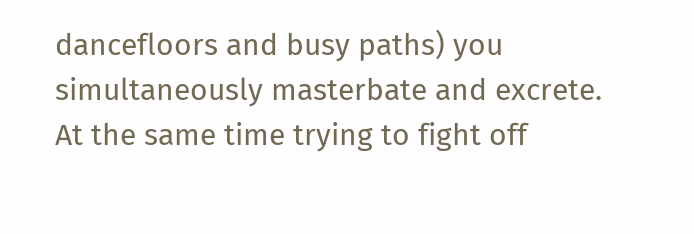dancefloors and busy paths) you simultaneously masterbate and excrete. At the same time trying to fight off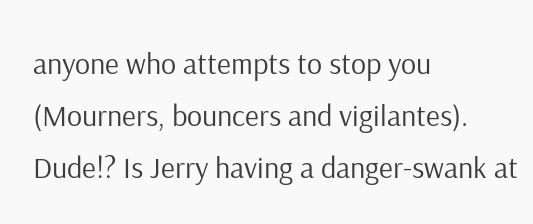anyone who attempts to stop you (Mourners, bouncers and vigilantes).
Dude!? Is Jerry having a danger-swank at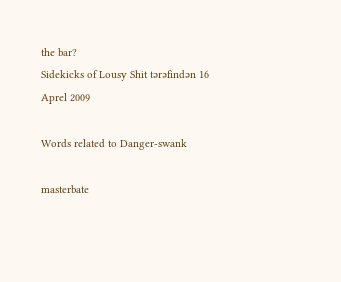the bar?
Sidekicks of Lousy Shit tərəfindən 16 Aprel 2009

Words related to Danger-swank

masterbate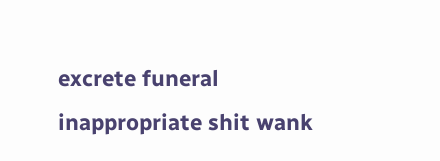excrete funeral inappropriate shit wank